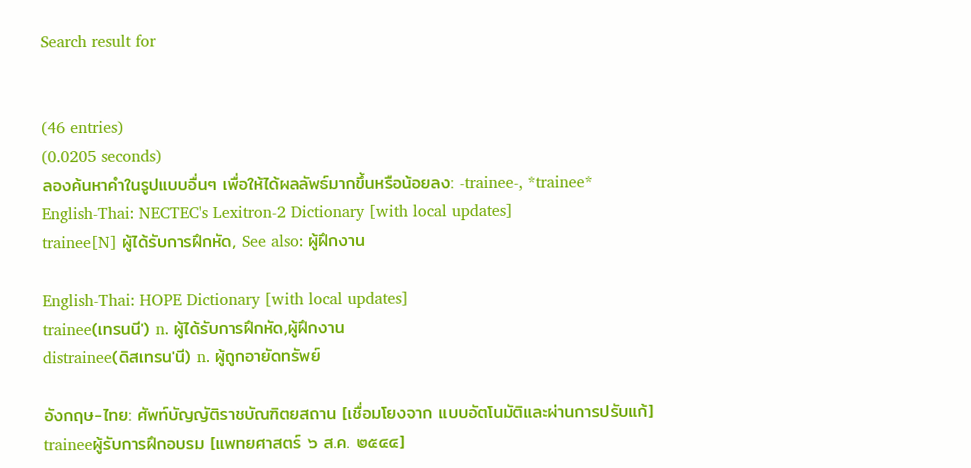Search result for


(46 entries)
(0.0205 seconds)
ลองค้นหาคำในรูปแบบอื่นๆ เพื่อให้ได้ผลลัพธ์มากขึ้นหรือน้อยลง: -trainee-, *trainee*
English-Thai: NECTEC's Lexitron-2 Dictionary [with local updates]
trainee[N] ผู้ได้รับการฝึกหัด, See also: ผู้ฝึกงาน

English-Thai: HOPE Dictionary [with local updates]
trainee(เทรนนี') n. ผู้ได้รับการฝึกหัด,ผู้ฝึกงาน
distrainee(ดิสเทรน'นี) n. ผู้ถูกอายัดทรัพย์

อังกฤษ-ไทย: ศัพท์บัญญัติราชบัณฑิตยสถาน [เชื่อมโยงจาก แบบอัตโนมัติและผ่านการปรับแก้]
traineeผู้รับการฝึกอบรม [แพทยศาสตร์ ๖ ส.ค. ๒๕๔๔]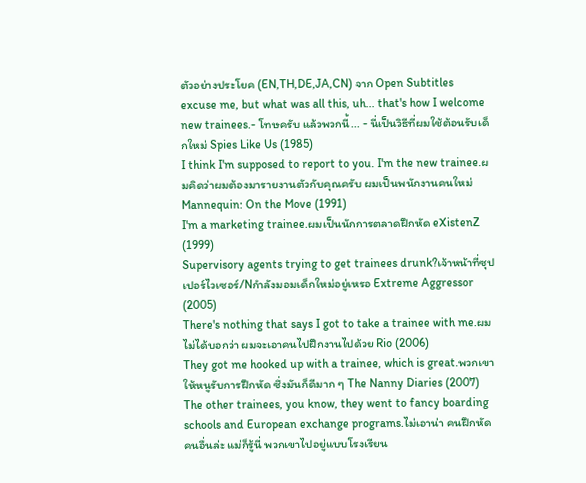ตัวอย่างประโยค (EN,TH,DE,JA,CN) จาก Open Subtitles
excuse me, but what was all this, uh... that's how I welcome new trainees.- โทษครับ แล้วพวกนี้... - นี่เป็นวิธีที่ผมใช้ต้อนรับเด็กใหม่ Spies Like Us (1985)
I think I'm supposed to report to you. I'm the new trainee.ผมคิดว่าผมต้องมารายงานตัวกับคุณครับ ผมเป็นพนักงานคนใหม่ Mannequin: On the Move (1991)
I'm a marketing trainee.ผมเป็นนักการตลาดฝึกหัด eXistenZ (1999)
Supervisory agents trying to get trainees drunk?เจ้าหน้าที่ซุปเปอร์ไวเซอร์/Nกำลังมอมเด็กใหม่อยู่เหรอ Extreme Aggressor (2005)
There's nothing that says I got to take a trainee with me.ผมไม่ได้บอกว่า ผมจะเอาคนไปฝึกงานไปด้วย Rio (2006)
They got me hooked up with a trainee, which is great.พวกเขาให้หนูรับการฝึกหัด ซึ่งมันก็ดีมาก ๆ The Nanny Diaries (2007)
The other trainees, you know, they went to fancy boarding schools and European exchange programs.ไม่เอาน่า คนฝึกหัดคนอื่นล่ะ แม่ก็รู้นี่ พวกเขาไปอยู่แบบโรงเรียน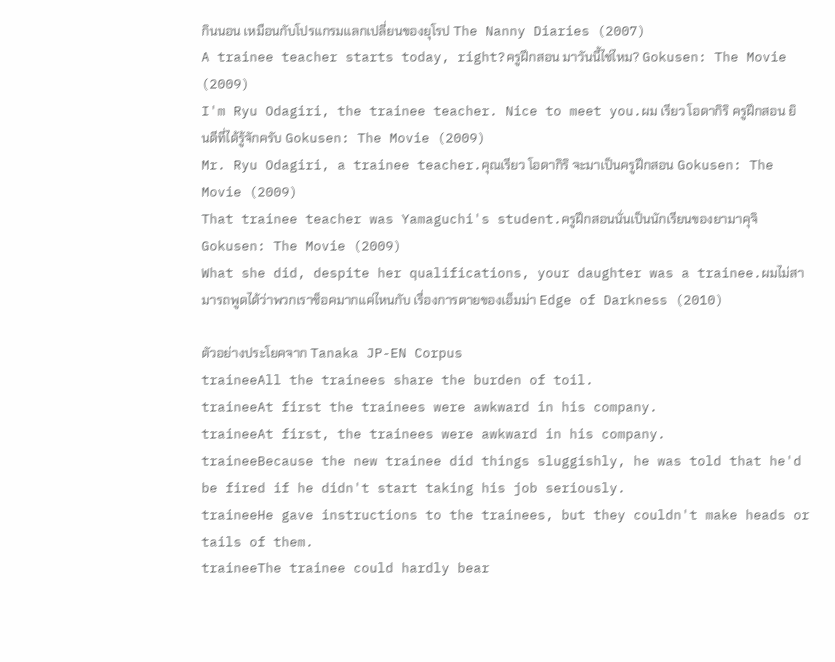กินนอน เหมือนกับโปรแกรมแลกเปลี่ยนของยุโรป The Nanny Diaries (2007)
A trainee teacher starts today, right?ครูฝึกสอน มาวันนี้ไช่ไหม? Gokusen: The Movie (2009)
I'm Ryu Odagiri, the trainee teacher. Nice to meet you.ผม เรียว โอดากิริ ครูฝึกสอน ยินดีที่ได้รู้จักครับ Gokusen: The Movie (2009)
Mr. Ryu Odagiri, a trainee teacher.คุณเรียว โอดากิริ จะมาเป็นครูฝึกสอน Gokusen: The Movie (2009)
That trainee teacher was Yamaguchi's student.ครูฝึกสอนนั่นเป็นนักเรียนของยามาคุจิ Gokusen: The Movie (2009)
What she did, despite her qualifications, your daughter was a trainee.ผมไม่สามารถพูดได้ว่าพวกเราช็อคมากแค่ไหนกับ เรื่องการตายของเอ็มม่า Edge of Darkness (2010)

ตัวอย่างประโยคจาก Tanaka JP-EN Corpus
traineeAll the trainees share the burden of toil.
traineeAt first the trainees were awkward in his company.
traineeAt first, the trainees were awkward in his company.
traineeBecause the new trainee did things sluggishly, he was told that he'd be fired if he didn't start taking his job seriously.
traineeHe gave instructions to the trainees, but they couldn't make heads or tails of them.
traineeThe trainee could hardly bear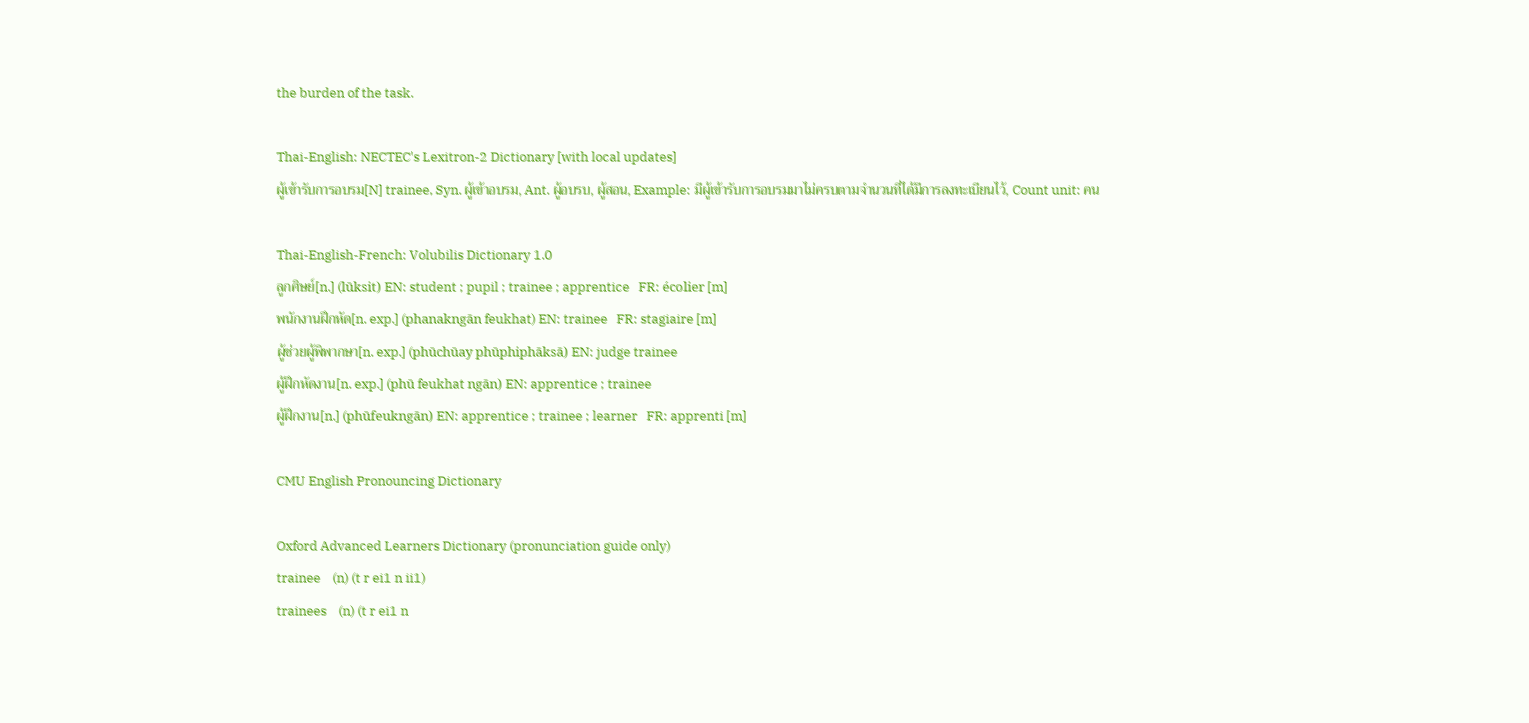the burden of the task.

Thai-English: NECTEC's Lexitron-2 Dictionary [with local updates]
ผู้เข้ารับการอบรม[N] trainee, Syn. ผู้เข้าอบรม, Ant. ผู้อบรบ, ผู้สอน, Example: มีผู้เข้ารับการอบรมมาไม่ครบตามจำนวนที่ได้มีการลงทะเบียนไว้, Count unit: คน

Thai-English-French: Volubilis Dictionary 1.0
ลูกศิษย์[n.] (lūksit) EN: student ; pupil ; trainee ; apprentice   FR: écolier [m]
พนักงานฝึกหัด[n. exp.] (phanakngān feukhat) EN: trainee   FR: stagiaire [m]
ผู้ช่วยผู้พิพากษา[n. exp.] (phūchūay phūphiphāksā) EN: judge trainee
ผู้ฝึกหัดงาน[n. exp.] (phū feukhat ngān) EN: apprentice ; trainee
ผู้ฝึกงาน[n.] (phūfeukngān) EN: apprentice ; trainee ; learner   FR: apprenti [m]

CMU English Pronouncing Dictionary

Oxford Advanced Learners Dictionary (pronunciation guide only)
trainee    (n) (t r ei1 n ii1)
trainees    (n) (t r ei1 n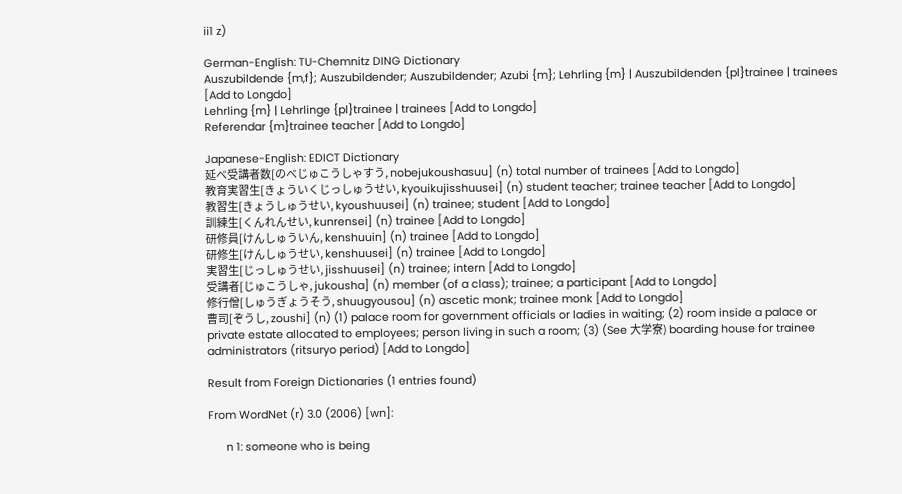ii1 z)

German-English: TU-Chemnitz DING Dictionary
Auszubildende {m,f}; Auszubildender; Auszubildender; Azubi {m}; Lehrling {m} | Auszubildenden {pl}trainee | trainees [Add to Longdo]
Lehrling {m} | Lehrlinge {pl}trainee | trainees [Add to Longdo]
Referendar {m}trainee teacher [Add to Longdo]

Japanese-English: EDICT Dictionary
延べ受講者数[のべじゅこうしゃすう, nobejukoushasuu] (n) total number of trainees [Add to Longdo]
教育実習生[きょういくじっしゅうせい, kyouikujisshuusei] (n) student teacher; trainee teacher [Add to Longdo]
教習生[きょうしゅうせい, kyoushuusei] (n) trainee; student [Add to Longdo]
訓練生[くんれんせい, kunrensei] (n) trainee [Add to Longdo]
研修員[けんしゅういん, kenshuuin] (n) trainee [Add to Longdo]
研修生[けんしゅうせい, kenshuusei] (n) trainee [Add to Longdo]
実習生[じっしゅうせい, jisshuusei] (n) trainee; intern [Add to Longdo]
受講者[じゅこうしゃ, jukousha] (n) member (of a class); trainee; a participant [Add to Longdo]
修行僧[しゅうぎょうそう, shuugyousou] (n) ascetic monk; trainee monk [Add to Longdo]
曹司[ぞうし, zoushi] (n) (1) palace room for government officials or ladies in waiting; (2) room inside a palace or private estate allocated to employees; person living in such a room; (3) (See 大学寮) boarding house for trainee administrators (ritsuryo period) [Add to Longdo]

Result from Foreign Dictionaries (1 entries found)

From WordNet (r) 3.0 (2006) [wn]:

      n 1: someone who is being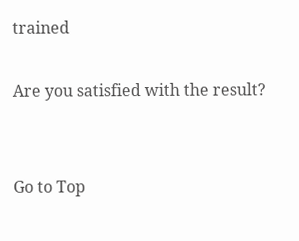trained

Are you satisfied with the result?


Go to Top